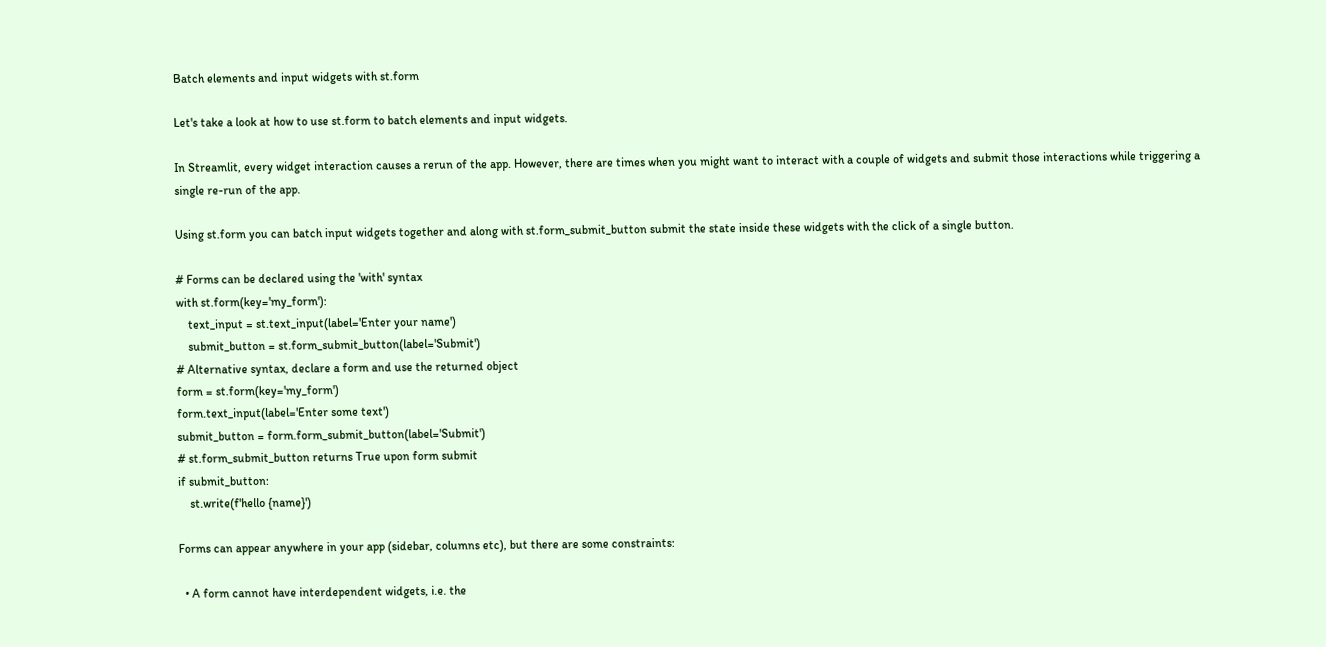Batch elements and input widgets with st.form

Let's take a look at how to use st.form to batch elements and input widgets.

In Streamlit, every widget interaction causes a rerun of the app. However, there are times when you might want to interact with a couple of widgets and submit those interactions while triggering a single re-run of the app.

Using st.form you can batch input widgets together and along with st.form_submit_button submit the state inside these widgets with the click of a single button.

# Forms can be declared using the 'with' syntax
with st.form(key='my_form'):
    text_input = st.text_input(label='Enter your name')
    submit_button = st.form_submit_button(label='Submit')
# Alternative syntax, declare a form and use the returned object
form = st.form(key='my_form')
form.text_input(label='Enter some text')
submit_button = form.form_submit_button(label='Submit')
# st.form_submit_button returns True upon form submit
if submit_button:
    st.write(f'hello {name}')

Forms can appear anywhere in your app (sidebar, columns etc), but there are some constraints:

  • A form cannot have interdependent widgets, i.e. the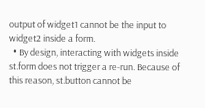output of widget1 cannot be the input to widget2 inside a form.
  • By design, interacting with widgets inside st.form does not trigger a re-run. Because of this reason, st.button cannot be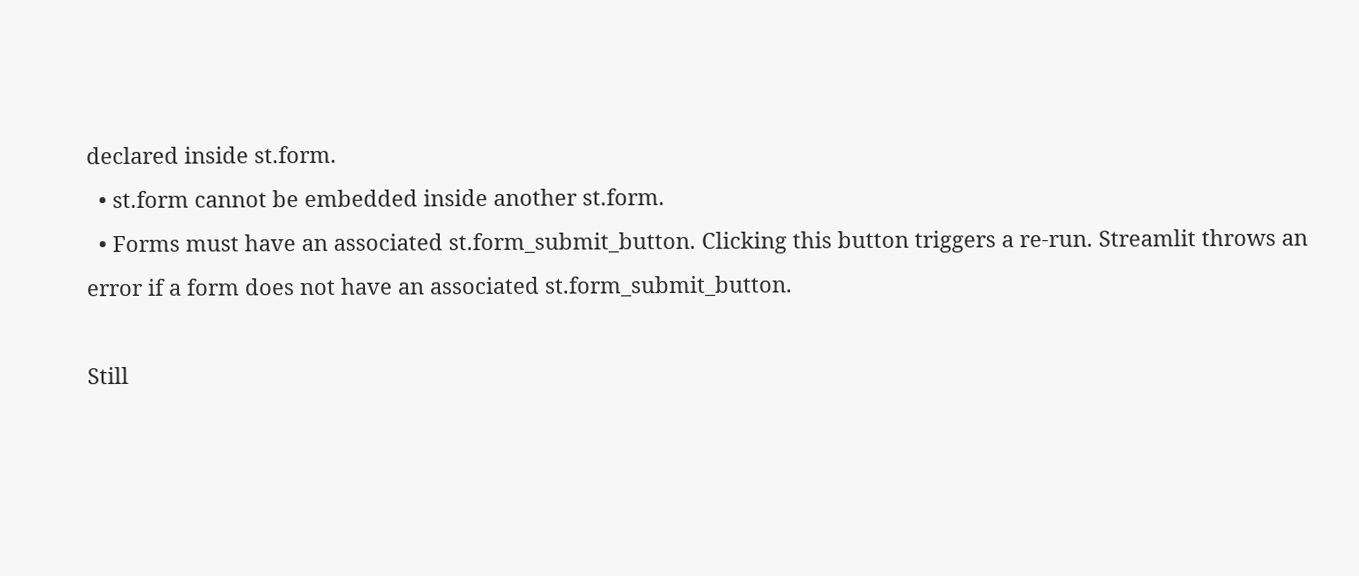declared inside st.form.
  • st.form cannot be embedded inside another st.form.
  • Forms must have an associated st.form_submit_button. Clicking this button triggers a re-run. Streamlit throws an error if a form does not have an associated st.form_submit_button.

Still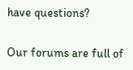have questions?

Our forums are full of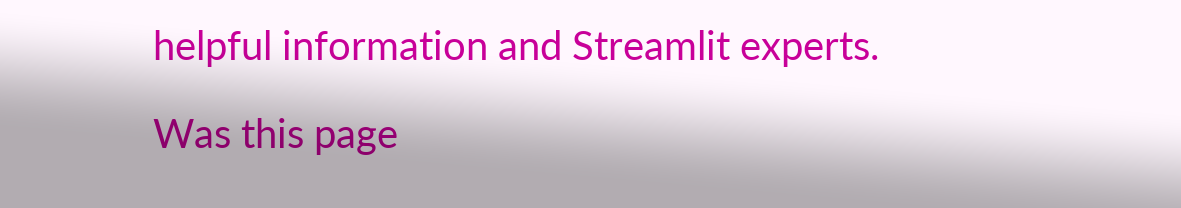helpful information and Streamlit experts.

Was this page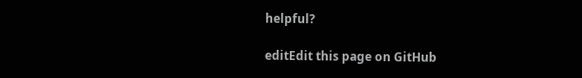helpful?

editEdit this page on GitHub